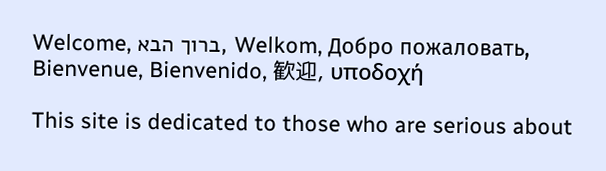Welcome, ברוך הבא, Welkom, Добро пожаловать, Bienvenue, Bienvenido, 歓迎, υποδοχή

This site is dedicated to those who are serious about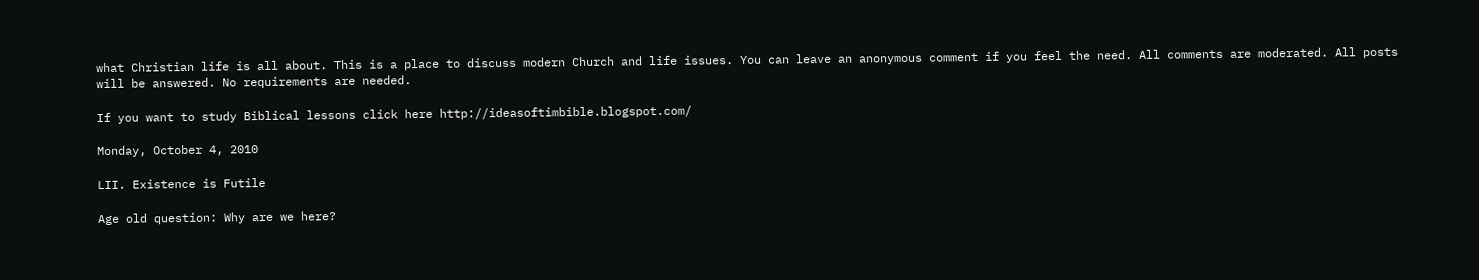what Christian life is all about. This is a place to discuss modern Church and life issues. You can leave an anonymous comment if you feel the need. All comments are moderated. All posts will be answered. No requirements are needed.

If you want to study Biblical lessons click here http://ideasoftimbible.blogspot.com/

Monday, October 4, 2010

LII. Existence is Futile

Age old question: Why are we here?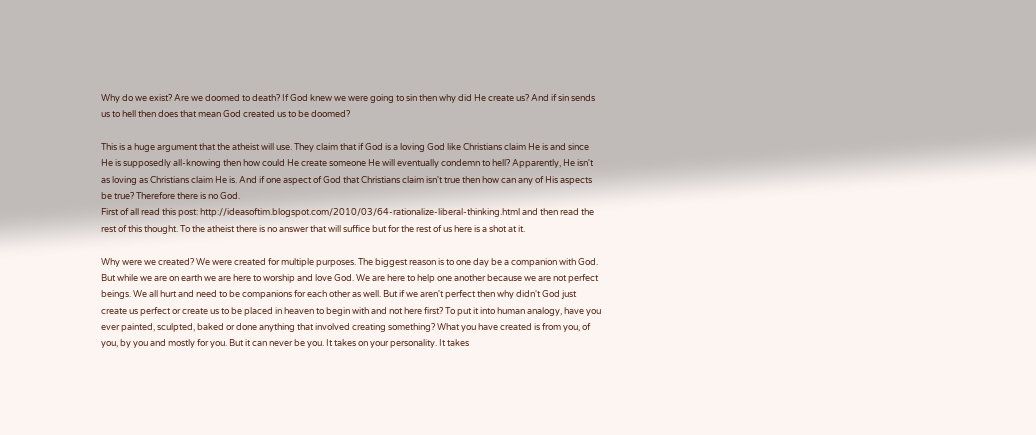Why do we exist? Are we doomed to death? If God knew we were going to sin then why did He create us? And if sin sends us to hell then does that mean God created us to be doomed?

This is a huge argument that the atheist will use. They claim that if God is a loving God like Christians claim He is and since He is supposedly all-knowing then how could He create someone He will eventually condemn to hell? Apparently, He isn't as loving as Christians claim He is. And if one aspect of God that Christians claim isn't true then how can any of His aspects be true? Therefore there is no God.
First of all read this post: http://ideasoftim.blogspot.com/2010/03/64-rationalize-liberal-thinking.html and then read the rest of this thought. To the atheist there is no answer that will suffice but for the rest of us here is a shot at it.

Why were we created? We were created for multiple purposes. The biggest reason is to one day be a companion with God. But while we are on earth we are here to worship and love God. We are here to help one another because we are not perfect beings. We all hurt and need to be companions for each other as well. But if we aren't perfect then why didn't God just create us perfect or create us to be placed in heaven to begin with and not here first? To put it into human analogy, have you ever painted, sculpted, baked or done anything that involved creating something? What you have created is from you, of you, by you and mostly for you. But it can never be you. It takes on your personality. It takes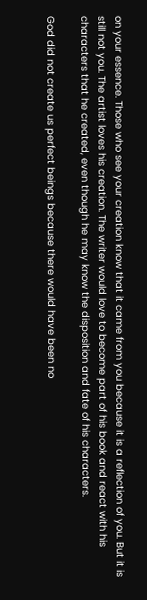on your essence. Those who see your creation know that it came from you because it is a reflection of you. But it is still not you. The artist loves his creation. The writer would love to become part of his book and react with his characters that he created, even though he may know the disposition and fate of his characters.

God did not create us perfect beings because there would have been no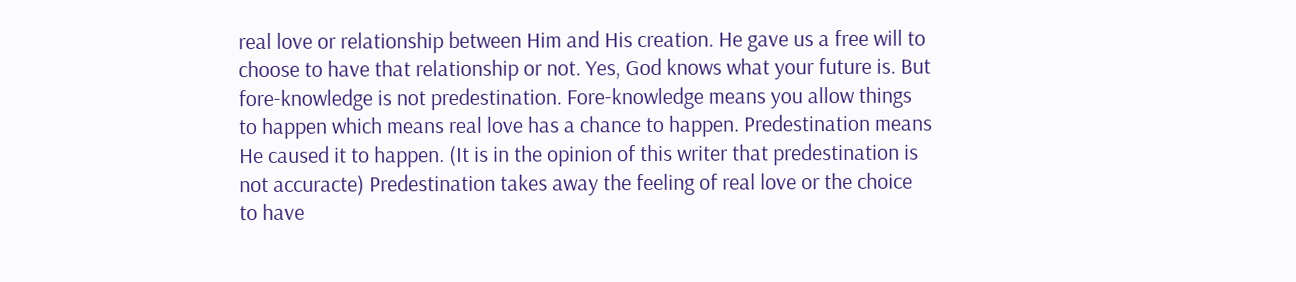real love or relationship between Him and His creation. He gave us a free will to choose to have that relationship or not. Yes, God knows what your future is. But fore-knowledge is not predestination. Fore-knowledge means you allow things to happen which means real love has a chance to happen. Predestination means He caused it to happen. (It is in the opinion of this writer that predestination is not accuracte) Predestination takes away the feeling of real love or the choice to have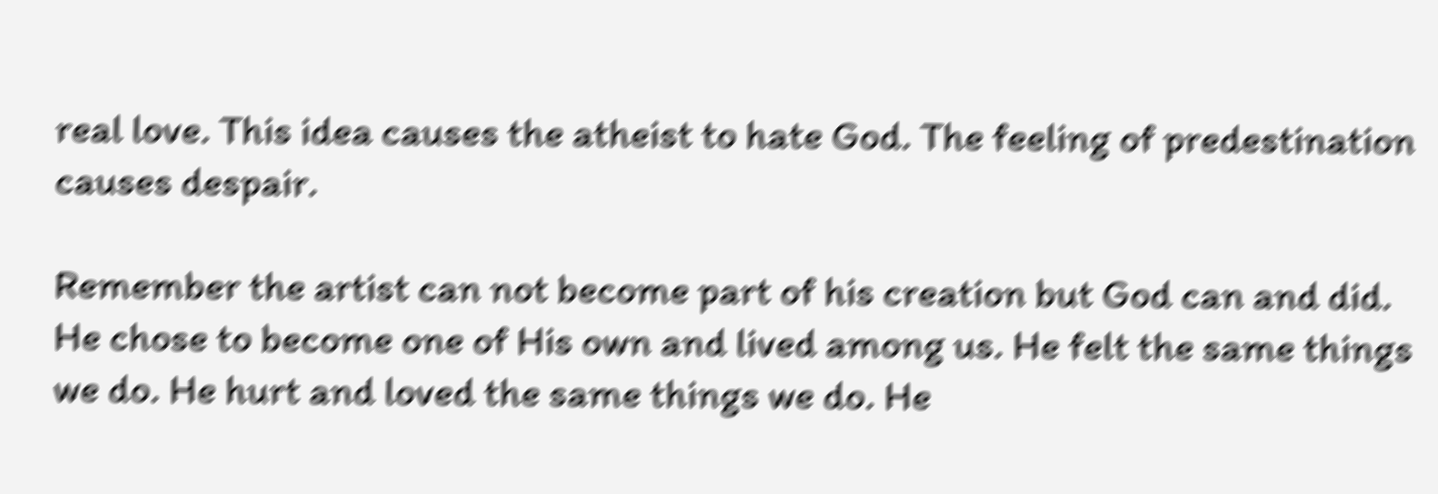real love. This idea causes the atheist to hate God. The feeling of predestination causes despair.

Remember the artist can not become part of his creation but God can and did. He chose to become one of His own and lived among us. He felt the same things we do. He hurt and loved the same things we do. He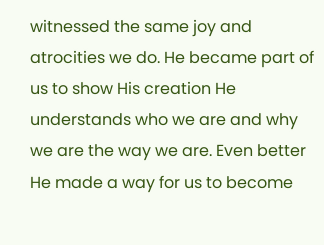witnessed the same joy and atrocities we do. He became part of us to show His creation He understands who we are and why we are the way we are. Even better He made a way for us to become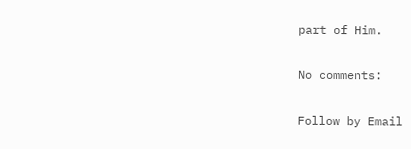part of Him.

No comments:

Follow by Email